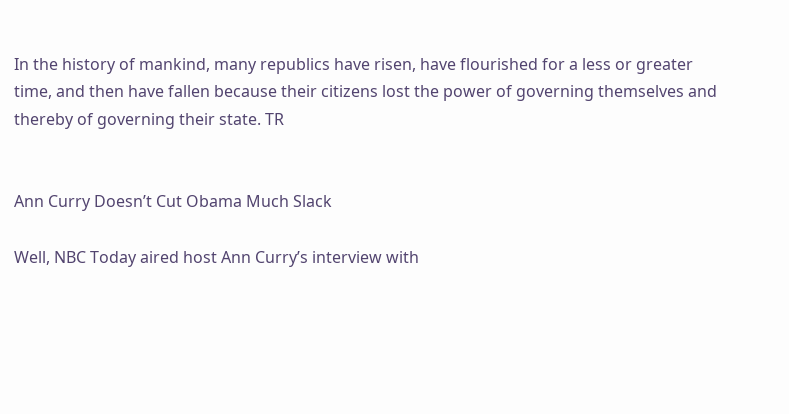In the history of mankind, many republics have risen, have flourished for a less or greater time, and then have fallen because their citizens lost the power of governing themselves and thereby of governing their state. TR


Ann Curry Doesn’t Cut Obama Much Slack

Well, NBC Today aired host Ann Curry’s interview with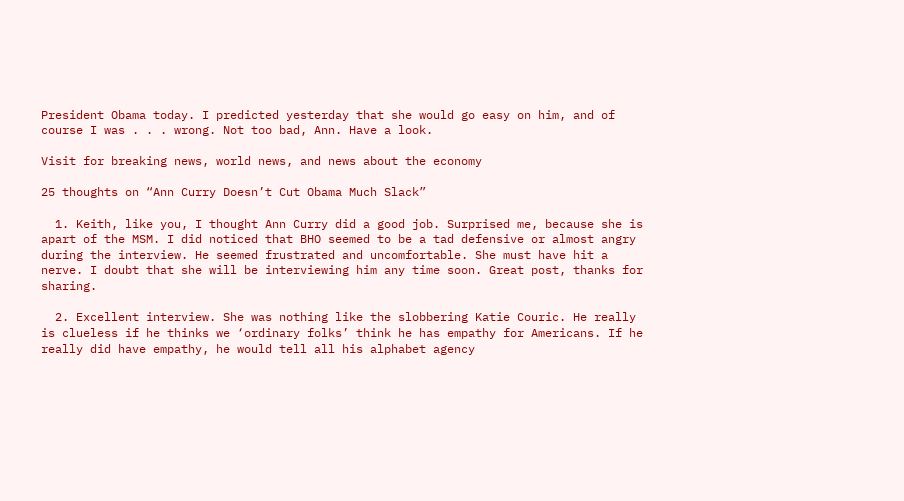President Obama today. I predicted yesterday that she would go easy on him, and of course I was . . . wrong. Not too bad, Ann. Have a look.

Visit for breaking news, world news, and news about the economy

25 thoughts on “Ann Curry Doesn’t Cut Obama Much Slack”

  1. Keith, like you, I thought Ann Curry did a good job. Surprised me, because she is apart of the MSM. I did noticed that BHO seemed to be a tad defensive or almost angry during the interview. He seemed frustrated and uncomfortable. She must have hit a nerve. I doubt that she will be interviewing him any time soon. Great post, thanks for sharing.

  2. Excellent interview. She was nothing like the slobbering Katie Couric. He really is clueless if he thinks we ‘ordinary folks’ think he has empathy for Americans. If he really did have empathy, he would tell all his alphabet agency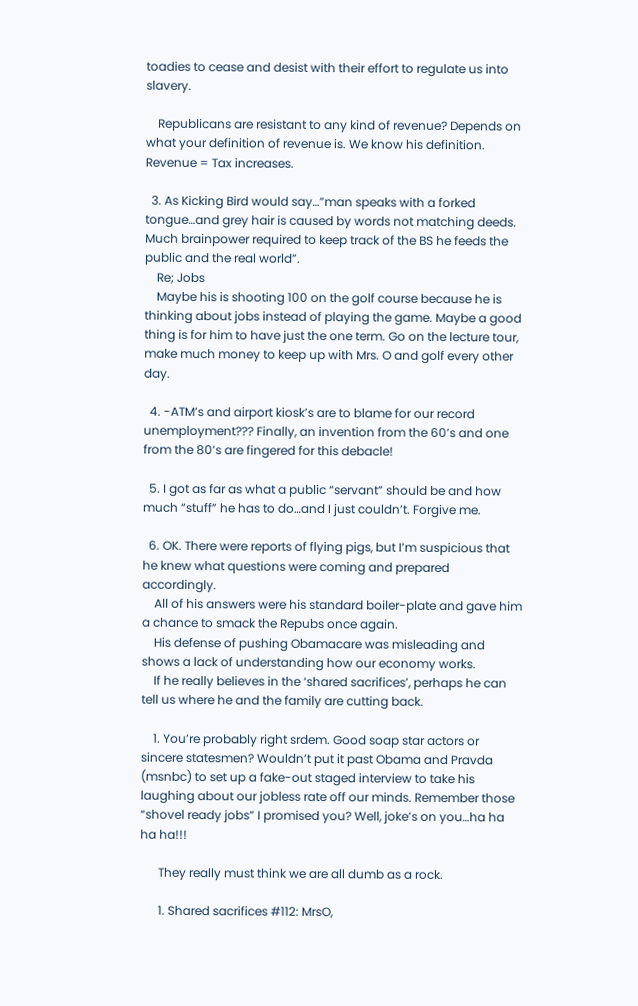toadies to cease and desist with their effort to regulate us into slavery.

    Republicans are resistant to any kind of revenue? Depends on what your definition of revenue is. We know his definition. Revenue = Tax increases.

  3. As Kicking Bird would say…”man speaks with a forked tongue…and grey hair is caused by words not matching deeds. Much brainpower required to keep track of the BS he feeds the public and the real world”.
    Re; Jobs
    Maybe his is shooting 100 on the golf course because he is thinking about jobs instead of playing the game. Maybe a good thing is for him to have just the one term. Go on the lecture tour, make much money to keep up with Mrs. O and golf every other day.

  4. -ATM’s and airport kiosk’s are to blame for our record unemployment??? Finally, an invention from the 60’s and one from the 80’s are fingered for this debacle!

  5. I got as far as what a public “servant” should be and how much “stuff” he has to do…and I just couldn’t. Forgive me.

  6. OK. There were reports of flying pigs, but I’m suspicious that he knew what questions were coming and prepared accordingly.
    All of his answers were his standard boiler-plate and gave him a chance to smack the Repubs once again.
    His defense of pushing Obamacare was misleading and shows a lack of understanding how our economy works.
    If he really believes in the ‘shared sacrifices’, perhaps he can tell us where he and the family are cutting back.

    1. You’re probably right srdem. Good soap star actors or sincere statesmen? Wouldn’t put it past Obama and Pravda (msnbc) to set up a fake-out staged interview to take his laughing about our jobless rate off our minds. Remember those “shovel ready jobs” I promised you? Well, joke’s on you…ha ha ha ha!!!

      They really must think we are all dumb as a rock.

      1. Shared sacrifices #112: MrsO,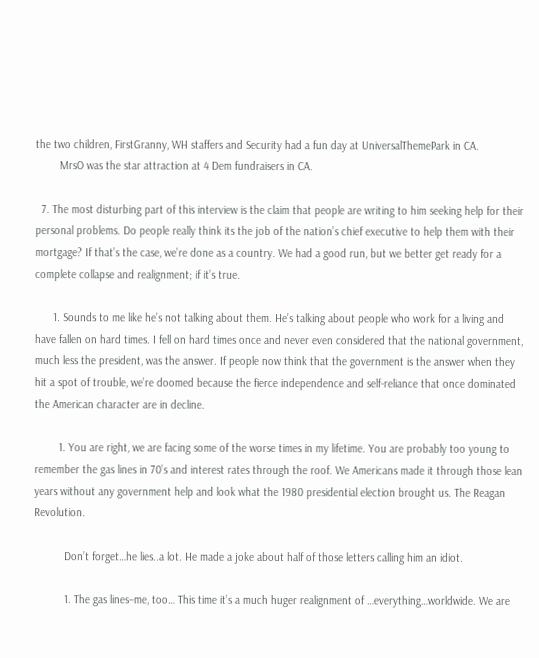the two children, FirstGranny, WH staffers and Security had a fun day at UniversalThemePark in CA.
        MrsO was the star attraction at 4 Dem fundraisers in CA.

  7. The most disturbing part of this interview is the claim that people are writing to him seeking help for their personal problems. Do people really think its the job of the nation’s chief executive to help them with their mortgage? If that’s the case, we’re done as a country. We had a good run, but we better get ready for a complete collapse and realignment; if it’s true.

      1. Sounds to me like he’s not talking about them. He’s talking about people who work for a living and have fallen on hard times. I fell on hard times once and never even considered that the national government, much less the president, was the answer. If people now think that the government is the answer when they hit a spot of trouble, we’re doomed because the fierce independence and self-reliance that once dominated the American character are in decline.

        1. You are right, we are facing some of the worse times in my lifetime. You are probably too young to remember the gas lines in 70’s and interest rates through the roof. We Americans made it through those lean years without any government help and look what the 1980 presidential election brought us. The Reagan Revolution.

          Don’t forget…he lies..a lot. He made a joke about half of those letters calling him an idiot.

          1. The gas lines–me, too… This time it’s a much huger realignment of …everything…worldwide. We are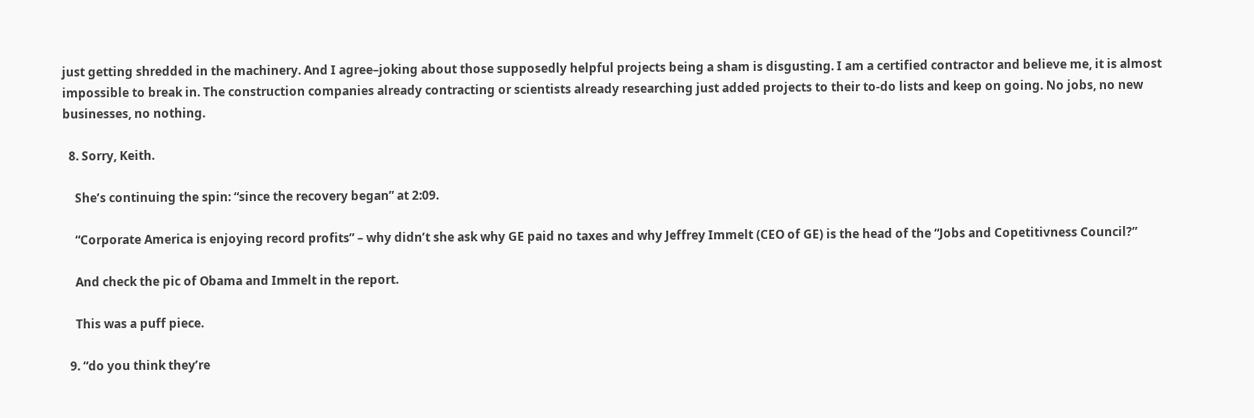just getting shredded in the machinery. And I agree–joking about those supposedly helpful projects being a sham is disgusting. I am a certified contractor and believe me, it is almost impossible to break in. The construction companies already contracting or scientists already researching just added projects to their to-do lists and keep on going. No jobs, no new businesses, no nothing.

  8. Sorry, Keith.

    She’s continuing the spin: “since the recovery began” at 2:09.

    “Corporate America is enjoying record profits” – why didn’t she ask why GE paid no taxes and why Jeffrey Immelt (CEO of GE) is the head of the “Jobs and Copetitivness Council?”

    And check the pic of Obama and Immelt in the report.

    This was a puff piece.

  9. “do you think they’re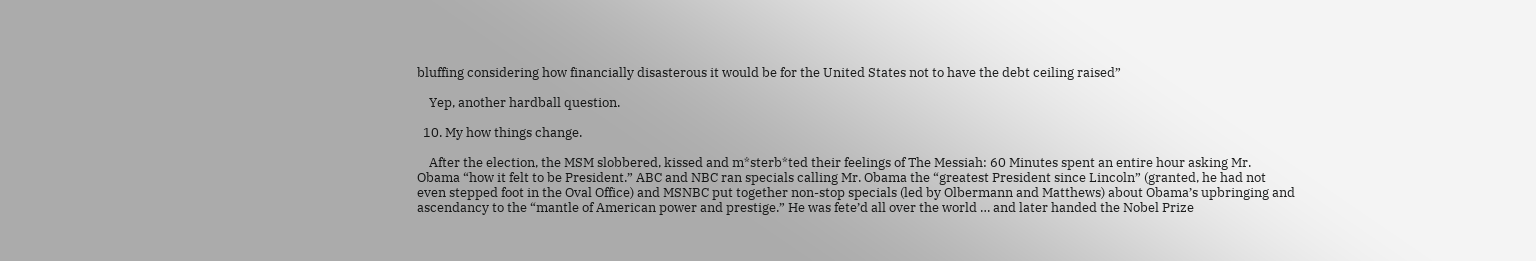bluffing considering how financially disasterous it would be for the United States not to have the debt ceiling raised”

    Yep, another hardball question.

  10. My how things change.

    After the election, the MSM slobbered, kissed and m*sterb*ted their feelings of The Messiah: 60 Minutes spent an entire hour asking Mr. Obama “how it felt to be President.” ABC and NBC ran specials calling Mr. Obama the “greatest President since Lincoln” (granted, he had not even stepped foot in the Oval Office) and MSNBC put together non-stop specials (led by Olbermann and Matthews) about Obama’s upbringing and ascendancy to the “mantle of American power and prestige.” He was fete’d all over the world … and later handed the Nobel Prize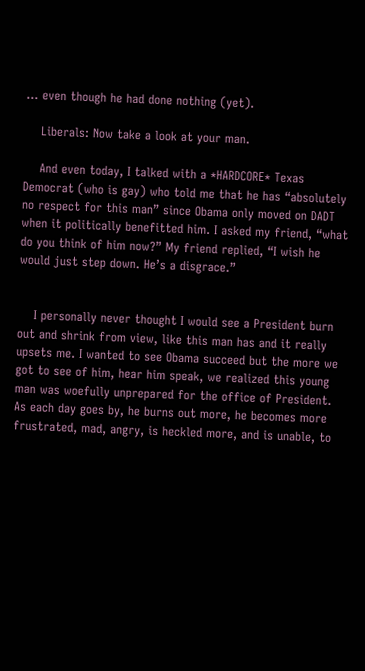… even though he had done nothing (yet).

    Liberals: Now take a look at your man.

    And even today, I talked with a *HARDCORE* Texas Democrat (who is gay) who told me that he has “absolutely no respect for this man” since Obama only moved on DADT when it politically benefitted him. I asked my friend, “what do you think of him now?” My friend replied, “I wish he would just step down. He’s a disgrace.”


    I personally never thought I would see a President burn out and shrink from view, like this man has and it really upsets me. I wanted to see Obama succeed but the more we got to see of him, hear him speak, we realized this young man was woefully unprepared for the office of President. As each day goes by, he burns out more, he becomes more frustrated, mad, angry, is heckled more, and is unable, to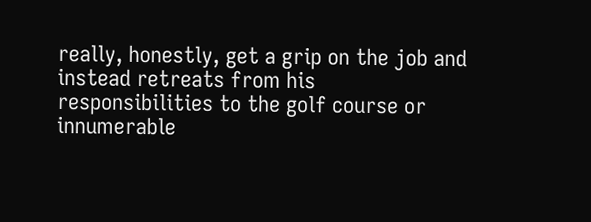really, honestly, get a grip on the job and instead retreats from his responsibilities to the golf course or innumerable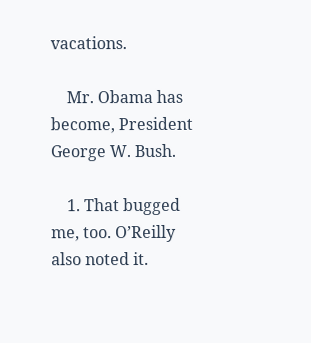vacations.

    Mr. Obama has become, President George W. Bush.

    1. That bugged me, too. O’Reilly also noted it.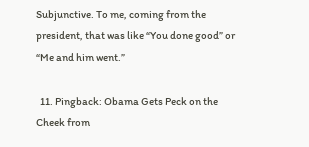Subjunctive. To me, coming from the president, that was like “You done good” or “Me and him went.”

  11. Pingback: Obama Gets Peck on the Cheek from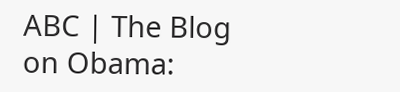ABC | The Blog on Obama: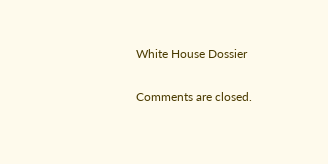White House Dossier

Comments are closed.